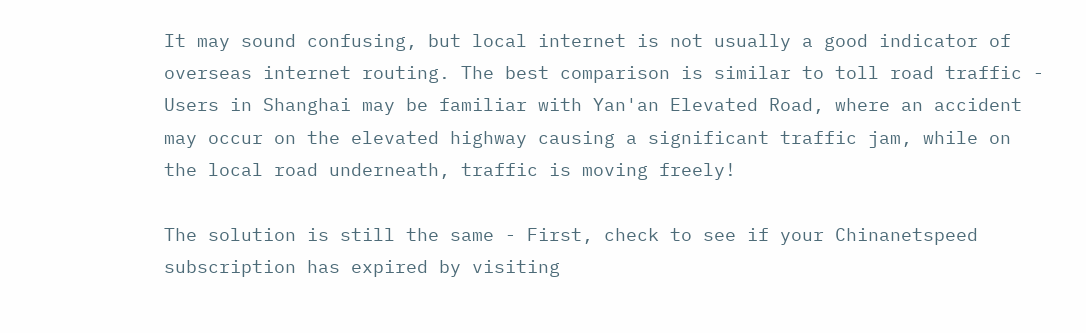It may sound confusing, but local internet is not usually a good indicator of overseas internet routing. The best comparison is similar to toll road traffic - Users in Shanghai may be familiar with Yan'an Elevated Road, where an accident may occur on the elevated highway causing a significant traffic jam, while on the local road underneath, traffic is moving freely!

The solution is still the same - First, check to see if your Chinanetspeed subscription has expired by visiting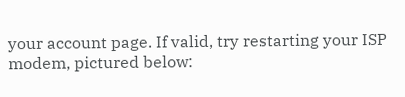your account page. If valid, try restarting your ISP modem, pictured below: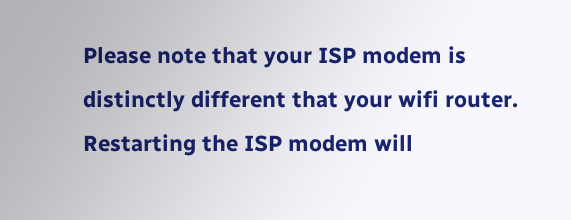Please note that your ISP modem is distinctly different that your wifi router. Restarting the ISP modem will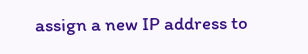assign a new IP address to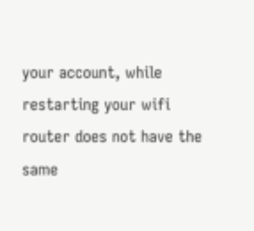your account, while restarting your wifi router does not have the same